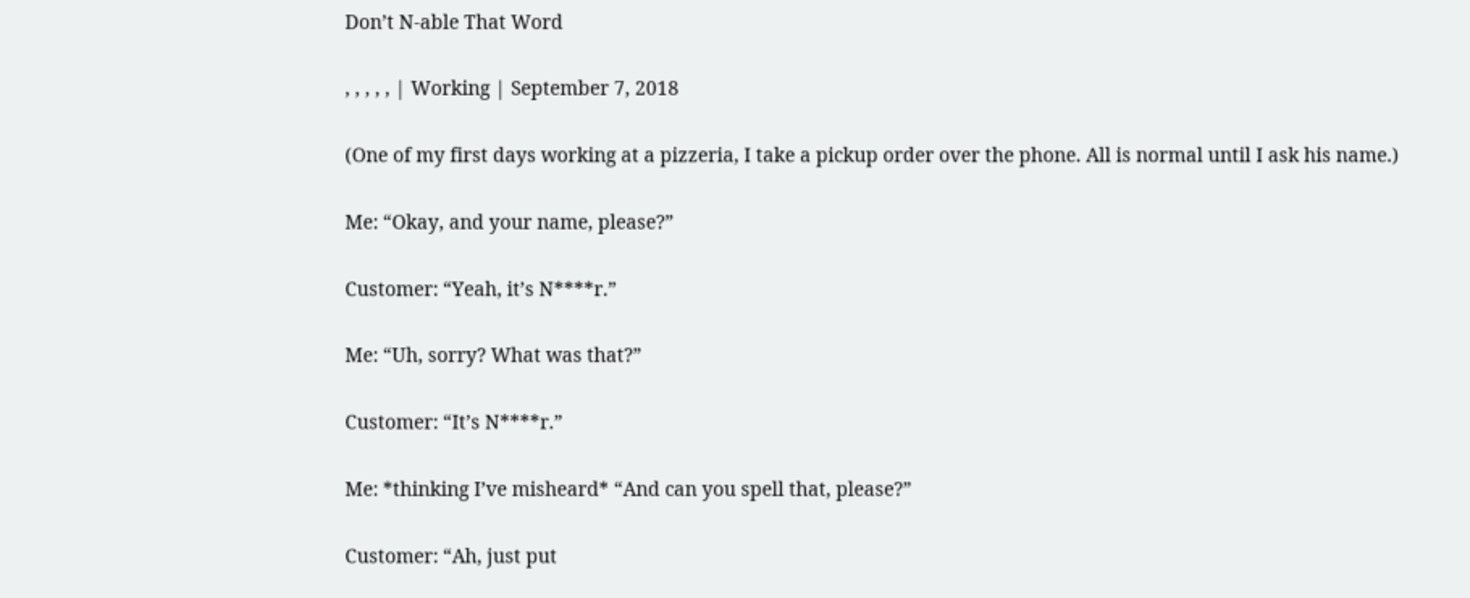Don’t N-able That Word

, , , , , | Working | September 7, 2018

(One of my first days working at a pizzeria, I take a pickup order over the phone. All is normal until I ask his name.)

Me: “Okay, and your name, please?”

Customer: “Yeah, it’s N****r.”

Me: “Uh, sorry? What was that?”

Customer: “It’s N****r.”

Me: *thinking I’ve misheard* “And can you spell that, please?”

Customer: “Ah, just put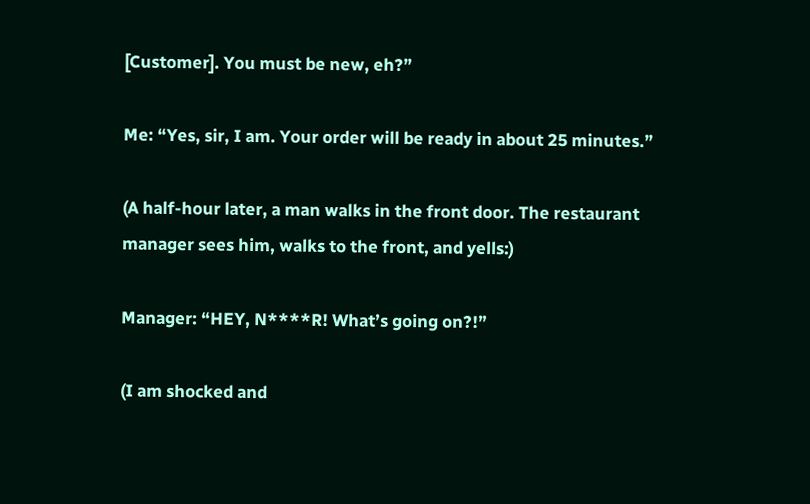[Customer]. You must be new, eh?”

Me: “Yes, sir, I am. Your order will be ready in about 25 minutes.”

(A half-hour later, a man walks in the front door. The restaurant manager sees him, walks to the front, and yells:)

Manager: “HEY, N****R! What’s going on?!”

(I am shocked and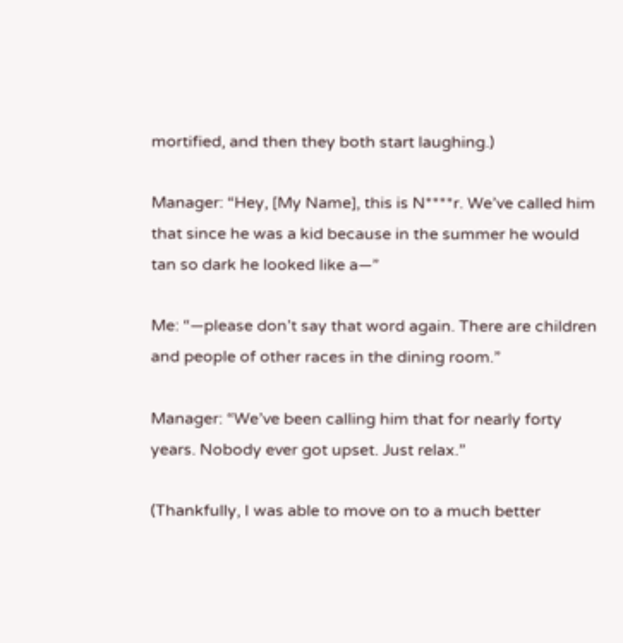mortified, and then they both start laughing.)

Manager: “Hey, [My Name], this is N****r. We’ve called him that since he was a kid because in the summer he would tan so dark he looked like a—”

Me: “—please don’t say that word again. There are children and people of other races in the dining room.”

Manager: “We’ve been calling him that for nearly forty years. Nobody ever got upset. Just relax.”

(Thankfully, I was able to move on to a much better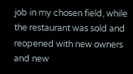job in my chosen field, while the restaurant was sold and reopened with new owners and new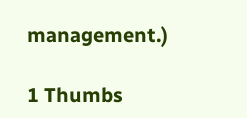management.)

1 Thumbs